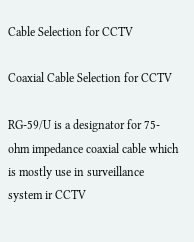Cable Selection for CCTV

Coaxial Cable Selection for CCTV

RG-59/U is a designator for 75-ohm impedance coaxial cable which is mostly use in surveillance system ir CCTV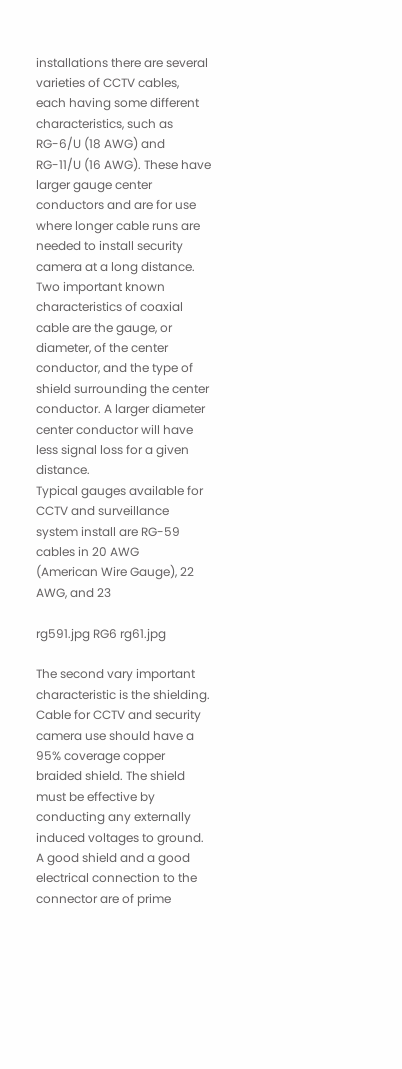installations there are several varieties of CCTV cables,
each having some different characteristics, such as RG-6/U (18 AWG) and RG-11/U (16 AWG). These have larger gauge center conductors and are for use where longer cable runs are needed to install security camera at a long distance.
Two important known characteristics of coaxial cable are the gauge, or diameter, of the center conductor, and the type of shield surrounding the center conductor. A larger diameter center conductor will have less signal loss for a given distance.
Typical gauges available for CCTV and surveillance system install are RG-59 cables in 20 AWG
(American Wire Gauge), 22 AWG, and 23

rg591.jpg RG6 rg61.jpg

The second vary important characteristic is the shielding. Cable for CCTV and security camera use should have a 95% coverage copper braided shield. The shield must be effective by conducting any externally induced voltages to ground. A good shield and a good electrical connection to the connector are of prime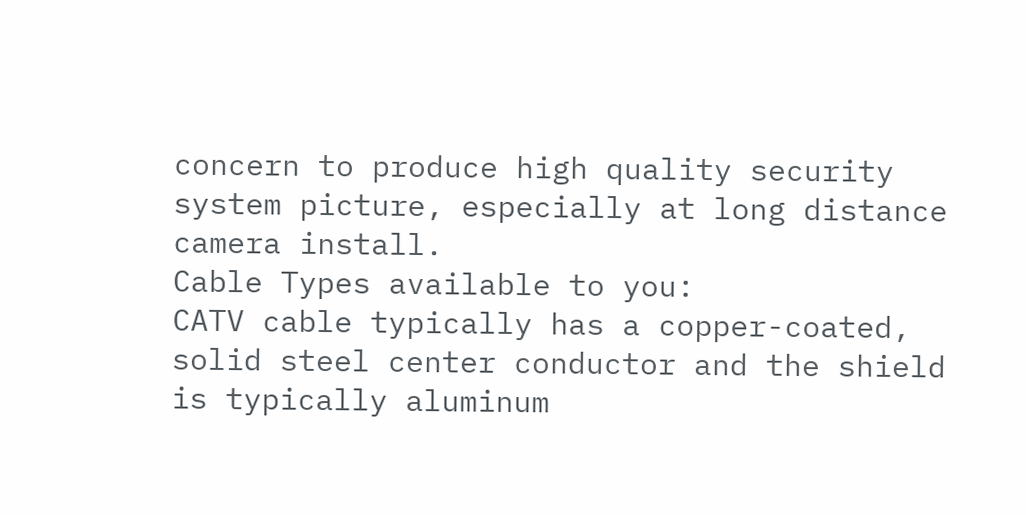concern to produce high quality security system picture, especially at long distance camera install.
Cable Types available to you:
CATV cable typically has a copper-coated, solid steel center conductor and the shield is typically aluminum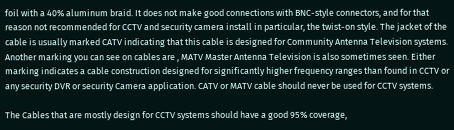foil with a 40% aluminum braid. It does not make good connections with BNC-style connectors, and for that reason not recommended for CCTV and security camera install in particular, the twist-on style. The jacket of the cable is usually marked CATV indicating that this cable is designed for Community Antenna Television systems. Another marking you can see on cables are , MATV Master Antenna Television is also sometimes seen. Either marking indicates a cable construction designed for significantly higher frequency ranges than found in CCTV or any security DVR or security Camera application. CATV or MATV cable should never be used for CCTV systems.

The Cables that are mostly design for CCTV systems should have a good 95% coverage,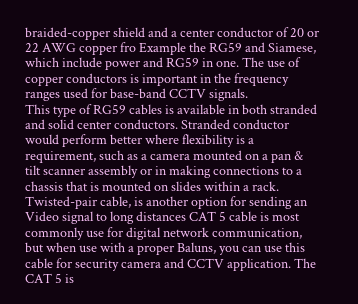braided-copper shield and a center conductor of 20 or 22 AWG copper fro Example the RG59 and Siamese, which include power and RG59 in one. The use of copper conductors is important in the frequency ranges used for base-band CCTV signals.
This type of RG59 cables is available in both stranded and solid center conductors. Stranded conductor would perform better where flexibility is a requirement, such as a camera mounted on a pan & tilt scanner assembly or in making connections to a chassis that is mounted on slides within a rack.
Twisted-pair cable, is another option for sending an Video signal to long distances CAT 5 cable is most commonly use for digital network communication, but when use with a proper Baluns, you can use this cable for security camera and CCTV application. The CAT 5 is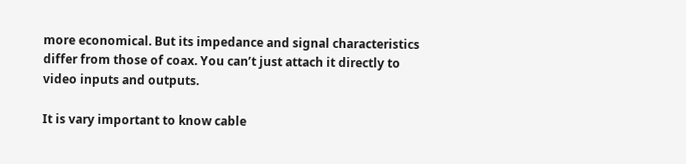more economical. But its impedance and signal characteristics differ from those of coax. You can’t just attach it directly to video inputs and outputs.

It is vary important to know cable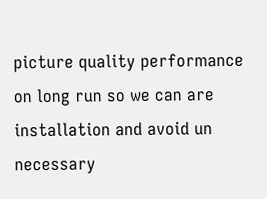picture quality performance on long run so we can are installation and avoid un necessary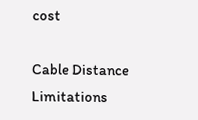cost

Cable Distance Limitations